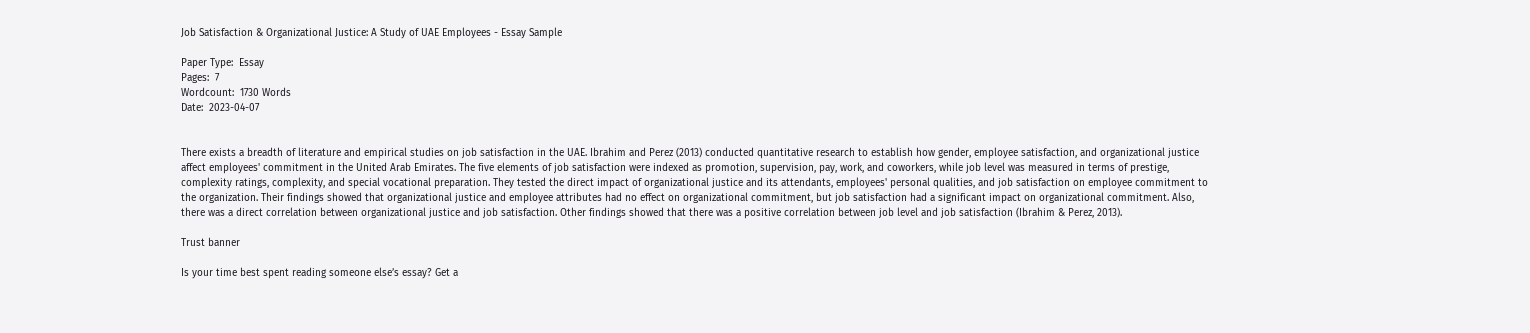Job Satisfaction & Organizational Justice: A Study of UAE Employees - Essay Sample

Paper Type:  Essay
Pages:  7
Wordcount:  1730 Words
Date:  2023-04-07


There exists a breadth of literature and empirical studies on job satisfaction in the UAE. Ibrahim and Perez (2013) conducted quantitative research to establish how gender, employee satisfaction, and organizational justice affect employees' commitment in the United Arab Emirates. The five elements of job satisfaction were indexed as promotion, supervision, pay, work, and coworkers, while job level was measured in terms of prestige, complexity ratings, complexity, and special vocational preparation. They tested the direct impact of organizational justice and its attendants, employees' personal qualities, and job satisfaction on employee commitment to the organization. Their findings showed that organizational justice and employee attributes had no effect on organizational commitment, but job satisfaction had a significant impact on organizational commitment. Also, there was a direct correlation between organizational justice and job satisfaction. Other findings showed that there was a positive correlation between job level and job satisfaction (Ibrahim & Perez, 2013).

Trust banner

Is your time best spent reading someone else’s essay? Get a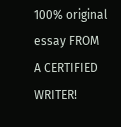100% original essay FROM A CERTIFIED WRITER!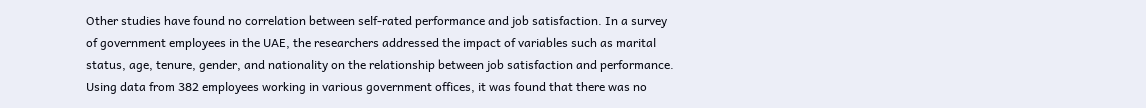Other studies have found no correlation between self-rated performance and job satisfaction. In a survey of government employees in the UAE, the researchers addressed the impact of variables such as marital status, age, tenure, gender, and nationality on the relationship between job satisfaction and performance. Using data from 382 employees working in various government offices, it was found that there was no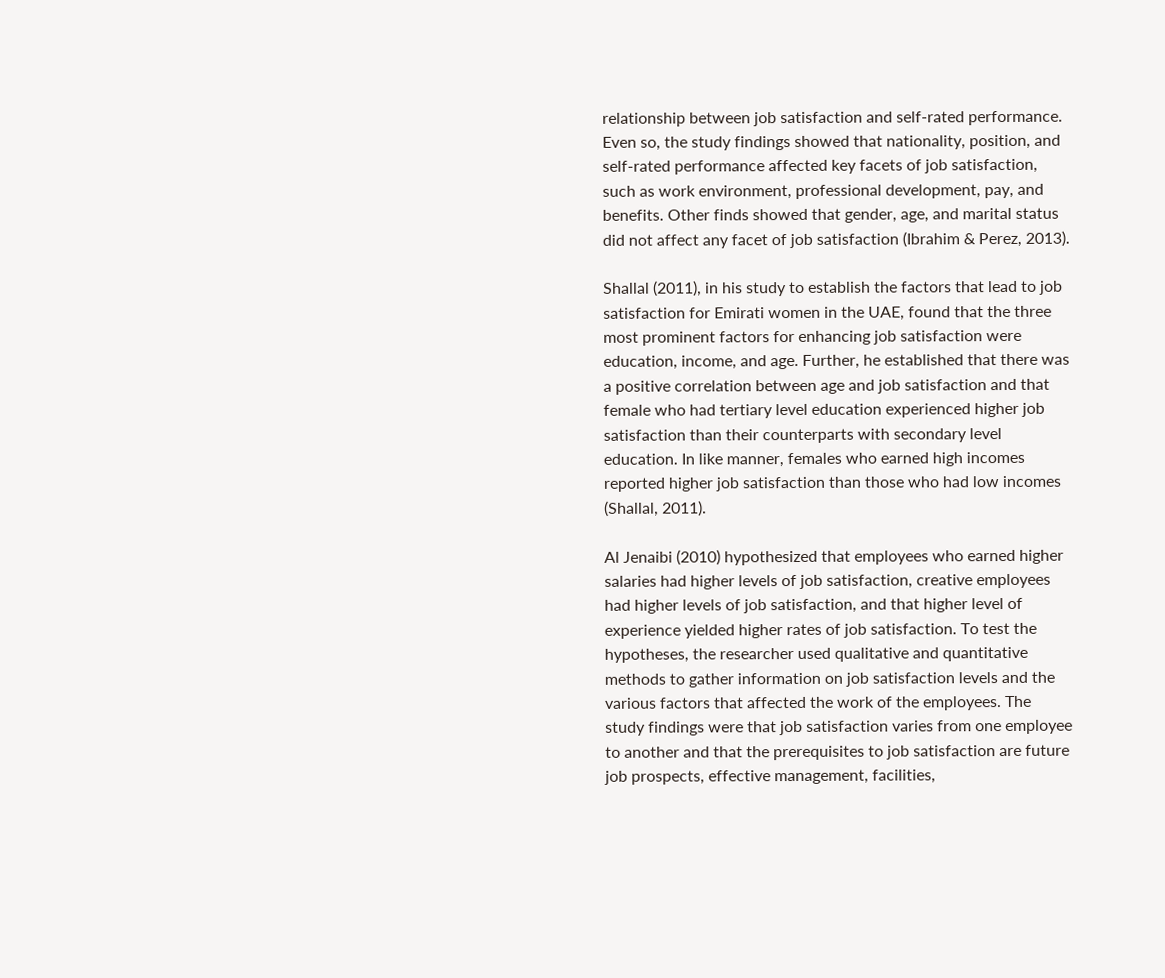relationship between job satisfaction and self-rated performance. Even so, the study findings showed that nationality, position, and self-rated performance affected key facets of job satisfaction, such as work environment, professional development, pay, and benefits. Other finds showed that gender, age, and marital status did not affect any facet of job satisfaction (Ibrahim & Perez, 2013).

Shallal (2011), in his study to establish the factors that lead to job satisfaction for Emirati women in the UAE, found that the three most prominent factors for enhancing job satisfaction were education, income, and age. Further, he established that there was a positive correlation between age and job satisfaction and that female who had tertiary level education experienced higher job satisfaction than their counterparts with secondary level education. In like manner, females who earned high incomes reported higher job satisfaction than those who had low incomes (Shallal, 2011).

Al Jenaibi (2010) hypothesized that employees who earned higher salaries had higher levels of job satisfaction, creative employees had higher levels of job satisfaction, and that higher level of experience yielded higher rates of job satisfaction. To test the hypotheses, the researcher used qualitative and quantitative methods to gather information on job satisfaction levels and the various factors that affected the work of the employees. The study findings were that job satisfaction varies from one employee to another and that the prerequisites to job satisfaction are future job prospects, effective management, facilities,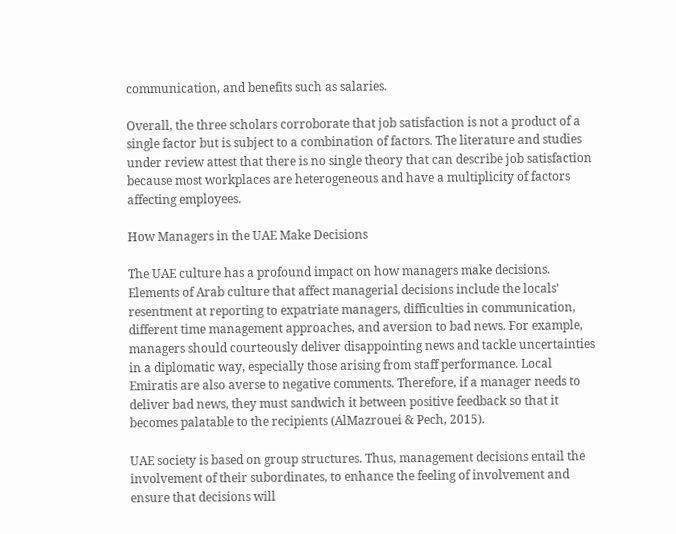communication, and benefits such as salaries.

Overall, the three scholars corroborate that job satisfaction is not a product of a single factor but is subject to a combination of factors. The literature and studies under review attest that there is no single theory that can describe job satisfaction because most workplaces are heterogeneous and have a multiplicity of factors affecting employees.

How Managers in the UAE Make Decisions

The UAE culture has a profound impact on how managers make decisions. Elements of Arab culture that affect managerial decisions include the locals' resentment at reporting to expatriate managers, difficulties in communication, different time management approaches, and aversion to bad news. For example, managers should courteously deliver disappointing news and tackle uncertainties in a diplomatic way, especially those arising from staff performance. Local Emiratis are also averse to negative comments. Therefore, if a manager needs to deliver bad news, they must sandwich it between positive feedback so that it becomes palatable to the recipients (AlMazrouei & Pech, 2015).

UAE society is based on group structures. Thus, management decisions entail the involvement of their subordinates, to enhance the feeling of involvement and ensure that decisions will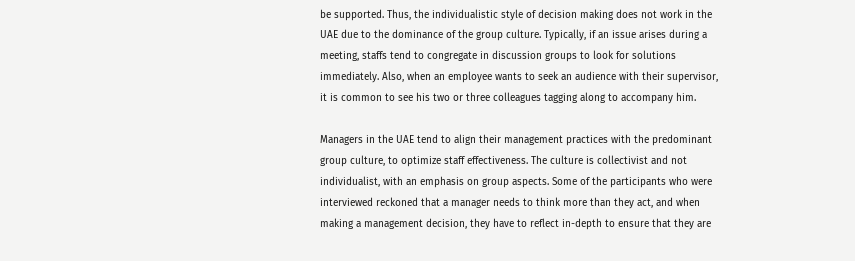be supported. Thus, the individualistic style of decision making does not work in the UAE due to the dominance of the group culture. Typically, if an issue arises during a meeting, staffs tend to congregate in discussion groups to look for solutions immediately. Also, when an employee wants to seek an audience with their supervisor, it is common to see his two or three colleagues tagging along to accompany him.

Managers in the UAE tend to align their management practices with the predominant group culture, to optimize staff effectiveness. The culture is collectivist and not individualist, with an emphasis on group aspects. Some of the participants who were interviewed reckoned that a manager needs to think more than they act, and when making a management decision, they have to reflect in-depth to ensure that they are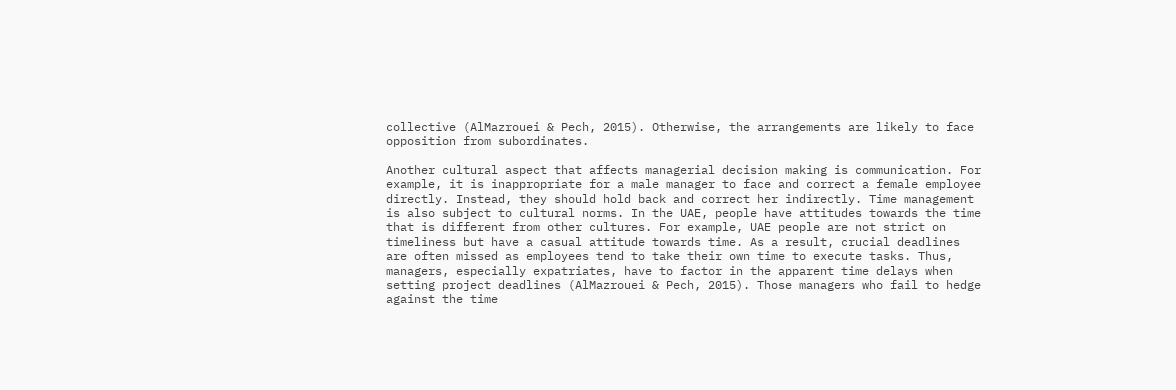collective (AlMazrouei & Pech, 2015). Otherwise, the arrangements are likely to face opposition from subordinates.

Another cultural aspect that affects managerial decision making is communication. For example, it is inappropriate for a male manager to face and correct a female employee directly. Instead, they should hold back and correct her indirectly. Time management is also subject to cultural norms. In the UAE, people have attitudes towards the time that is different from other cultures. For example, UAE people are not strict on timeliness but have a casual attitude towards time. As a result, crucial deadlines are often missed as employees tend to take their own time to execute tasks. Thus, managers, especially expatriates, have to factor in the apparent time delays when setting project deadlines (AlMazrouei & Pech, 2015). Those managers who fail to hedge against the time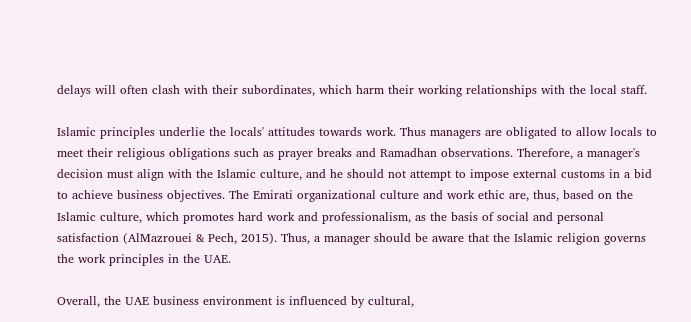delays will often clash with their subordinates, which harm their working relationships with the local staff.

Islamic principles underlie the locals' attitudes towards work. Thus managers are obligated to allow locals to meet their religious obligations such as prayer breaks and Ramadhan observations. Therefore, a manager's decision must align with the Islamic culture, and he should not attempt to impose external customs in a bid to achieve business objectives. The Emirati organizational culture and work ethic are, thus, based on the Islamic culture, which promotes hard work and professionalism, as the basis of social and personal satisfaction (AlMazrouei & Pech, 2015). Thus, a manager should be aware that the Islamic religion governs the work principles in the UAE.

Overall, the UAE business environment is influenced by cultural,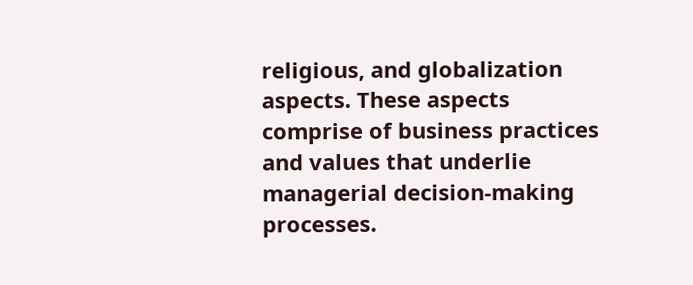religious, and globalization aspects. These aspects comprise of business practices and values that underlie managerial decision-making processes.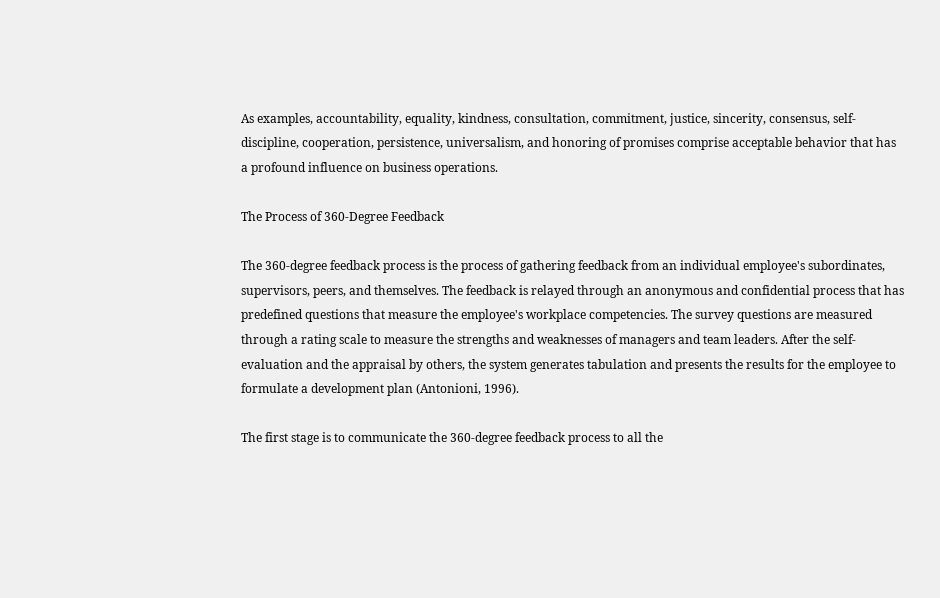As examples, accountability, equality, kindness, consultation, commitment, justice, sincerity, consensus, self-discipline, cooperation, persistence, universalism, and honoring of promises comprise acceptable behavior that has a profound influence on business operations.

The Process of 360-Degree Feedback

The 360-degree feedback process is the process of gathering feedback from an individual employee's subordinates, supervisors, peers, and themselves. The feedback is relayed through an anonymous and confidential process that has predefined questions that measure the employee's workplace competencies. The survey questions are measured through a rating scale to measure the strengths and weaknesses of managers and team leaders. After the self-evaluation and the appraisal by others, the system generates tabulation and presents the results for the employee to formulate a development plan (Antonioni, 1996).

The first stage is to communicate the 360-degree feedback process to all the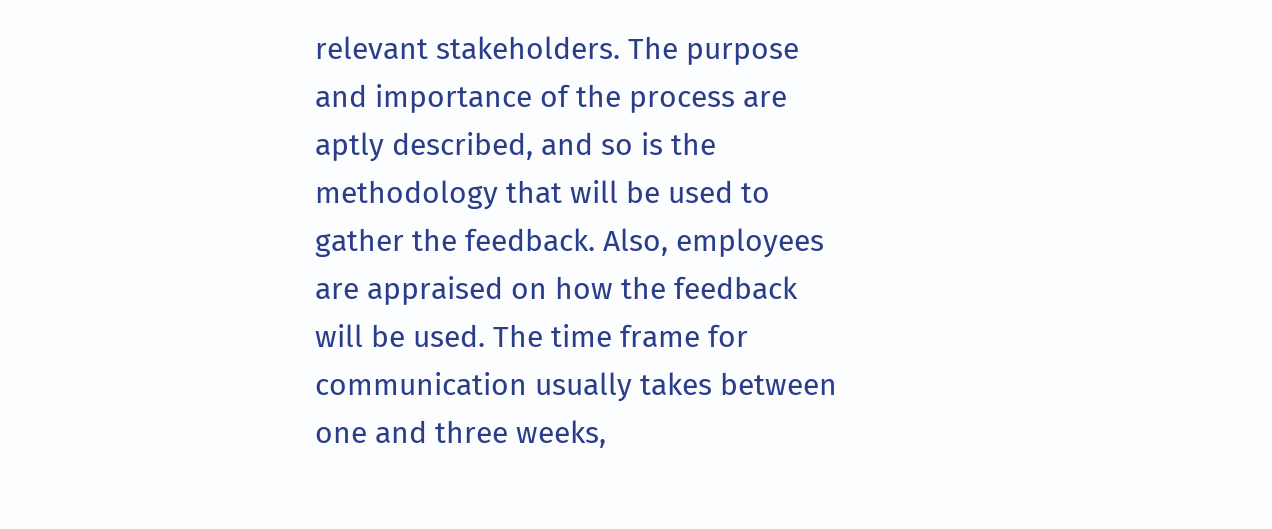relevant stakeholders. The purpose and importance of the process are aptly described, and so is the methodology that will be used to gather the feedback. Also, employees are appraised on how the feedback will be used. The time frame for communication usually takes between one and three weeks,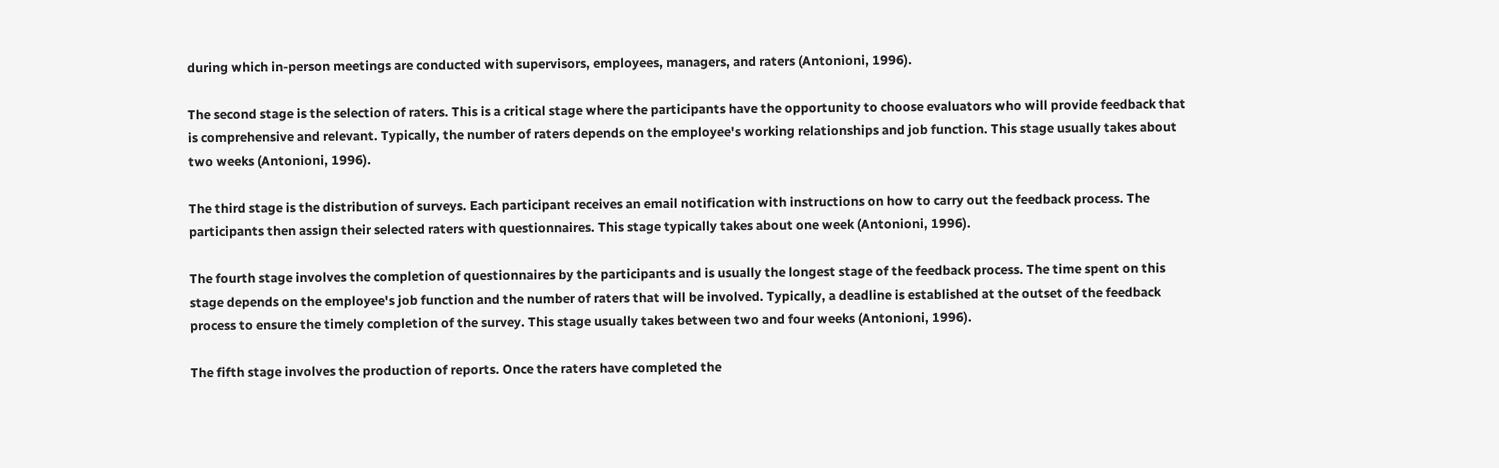during which in-person meetings are conducted with supervisors, employees, managers, and raters (Antonioni, 1996).

The second stage is the selection of raters. This is a critical stage where the participants have the opportunity to choose evaluators who will provide feedback that is comprehensive and relevant. Typically, the number of raters depends on the employee's working relationships and job function. This stage usually takes about two weeks (Antonioni, 1996).

The third stage is the distribution of surveys. Each participant receives an email notification with instructions on how to carry out the feedback process. The participants then assign their selected raters with questionnaires. This stage typically takes about one week (Antonioni, 1996).

The fourth stage involves the completion of questionnaires by the participants and is usually the longest stage of the feedback process. The time spent on this stage depends on the employee's job function and the number of raters that will be involved. Typically, a deadline is established at the outset of the feedback process to ensure the timely completion of the survey. This stage usually takes between two and four weeks (Antonioni, 1996).

The fifth stage involves the production of reports. Once the raters have completed the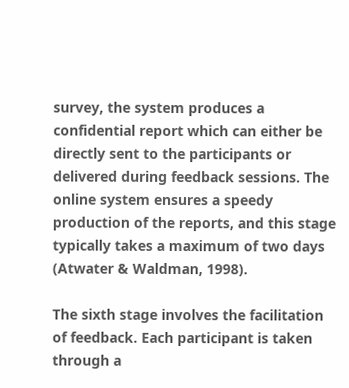survey, the system produces a confidential report which can either be directly sent to the participants or delivered during feedback sessions. The online system ensures a speedy production of the reports, and this stage typically takes a maximum of two days (Atwater & Waldman, 1998).

The sixth stage involves the facilitation of feedback. Each participant is taken through a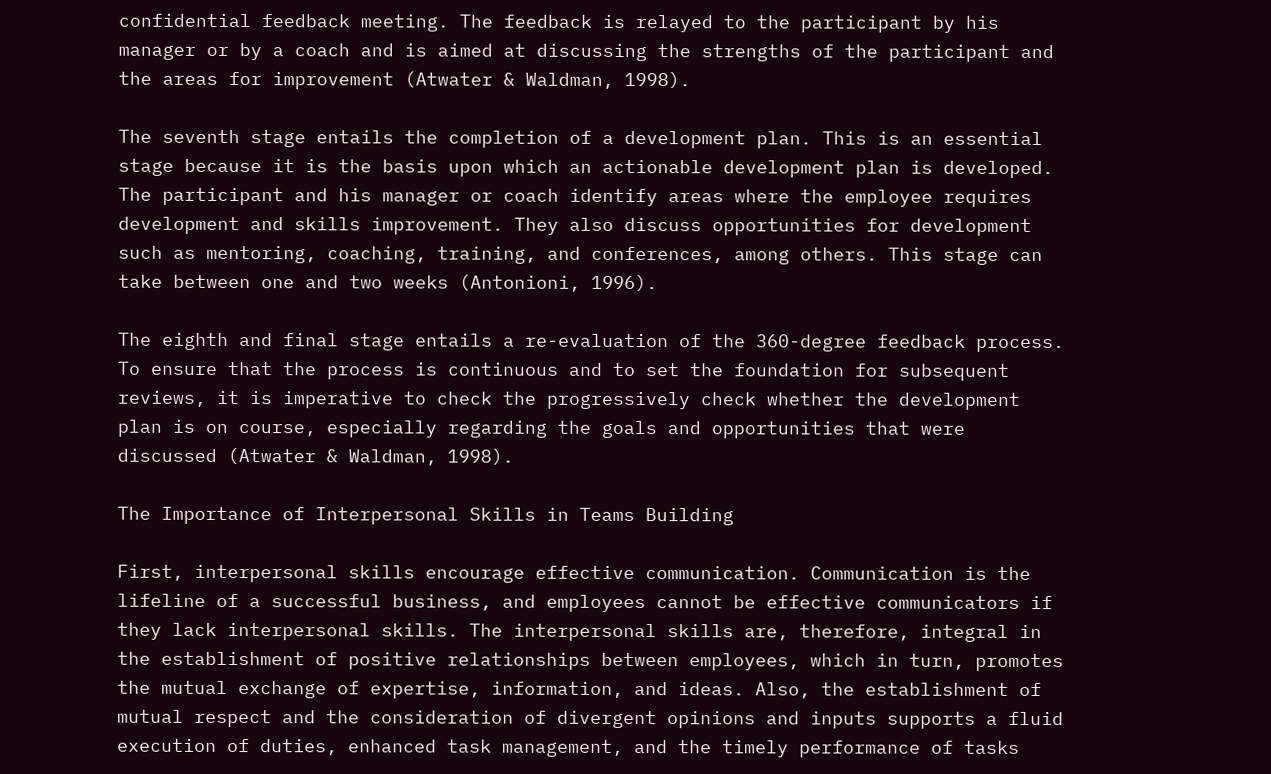confidential feedback meeting. The feedback is relayed to the participant by his manager or by a coach and is aimed at discussing the strengths of the participant and the areas for improvement (Atwater & Waldman, 1998).

The seventh stage entails the completion of a development plan. This is an essential stage because it is the basis upon which an actionable development plan is developed. The participant and his manager or coach identify areas where the employee requires development and skills improvement. They also discuss opportunities for development such as mentoring, coaching, training, and conferences, among others. This stage can take between one and two weeks (Antonioni, 1996).

The eighth and final stage entails a re-evaluation of the 360-degree feedback process. To ensure that the process is continuous and to set the foundation for subsequent reviews, it is imperative to check the progressively check whether the development plan is on course, especially regarding the goals and opportunities that were discussed (Atwater & Waldman, 1998).

The Importance of Interpersonal Skills in Teams Building

First, interpersonal skills encourage effective communication. Communication is the lifeline of a successful business, and employees cannot be effective communicators if they lack interpersonal skills. The interpersonal skills are, therefore, integral in the establishment of positive relationships between employees, which in turn, promotes the mutual exchange of expertise, information, and ideas. Also, the establishment of mutual respect and the consideration of divergent opinions and inputs supports a fluid execution of duties, enhanced task management, and the timely performance of tasks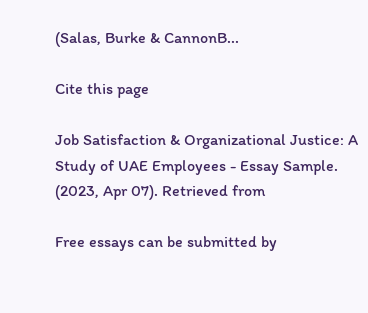(Salas, Burke & CannonB...

Cite this page

Job Satisfaction & Organizational Justice: A Study of UAE Employees - Essay Sample. (2023, Apr 07). Retrieved from

Free essays can be submitted by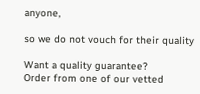anyone,

so we do not vouch for their quality

Want a quality guarantee?
Order from one of our vetted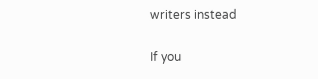writers instead

If you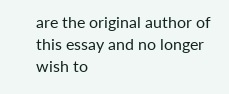are the original author of this essay and no longer wish to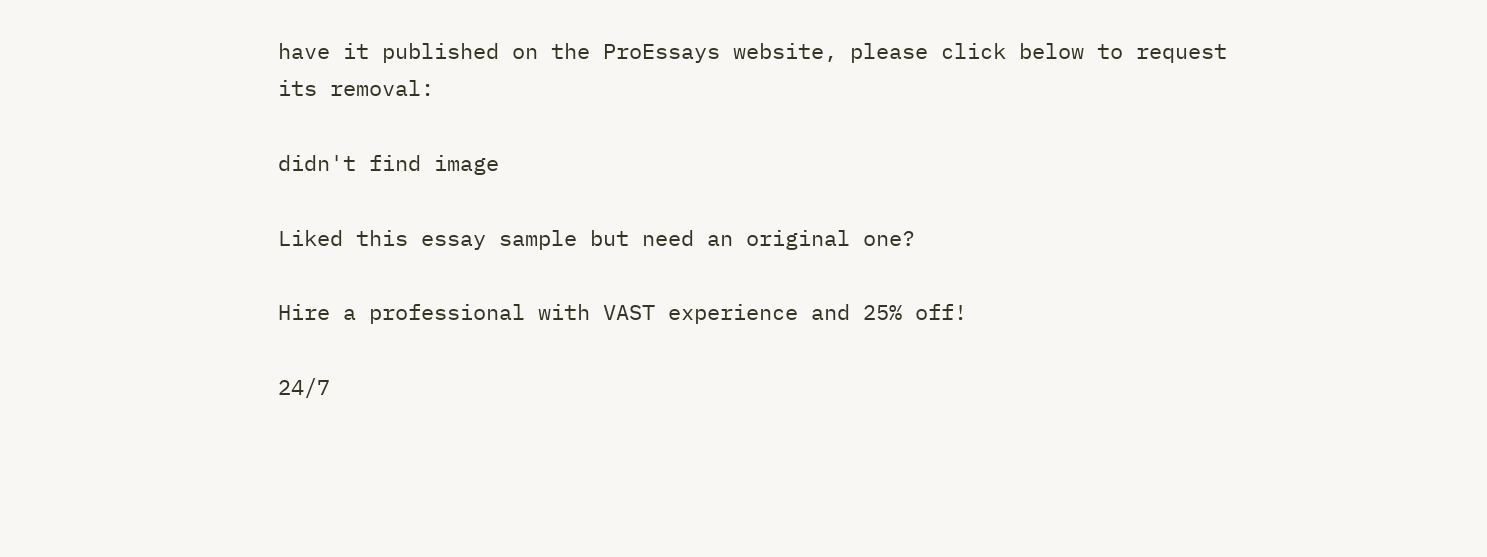have it published on the ProEssays website, please click below to request its removal:

didn't find image

Liked this essay sample but need an original one?

Hire a professional with VAST experience and 25% off!

24/7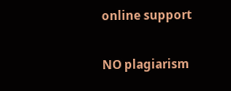online support

NO plagiarism